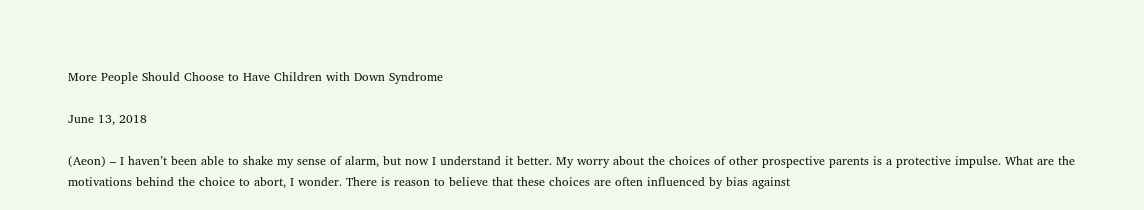More People Should Choose to Have Children with Down Syndrome

June 13, 2018

(Aeon) – I haven’t been able to shake my sense of alarm, but now I understand it better. My worry about the choices of other prospective parents is a protective impulse. What are the motivations behind the choice to abort, I wonder. There is reason to believe that these choices are often influenced by bias against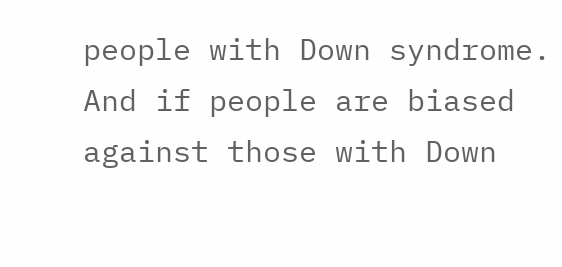people with Down syndrome. And if people are biased against those with Down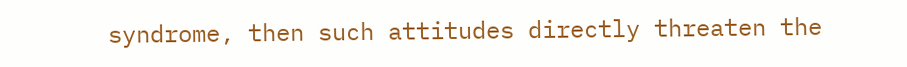syndrome, then such attitudes directly threaten the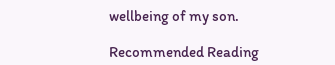wellbeing of my son.

Recommended Reading